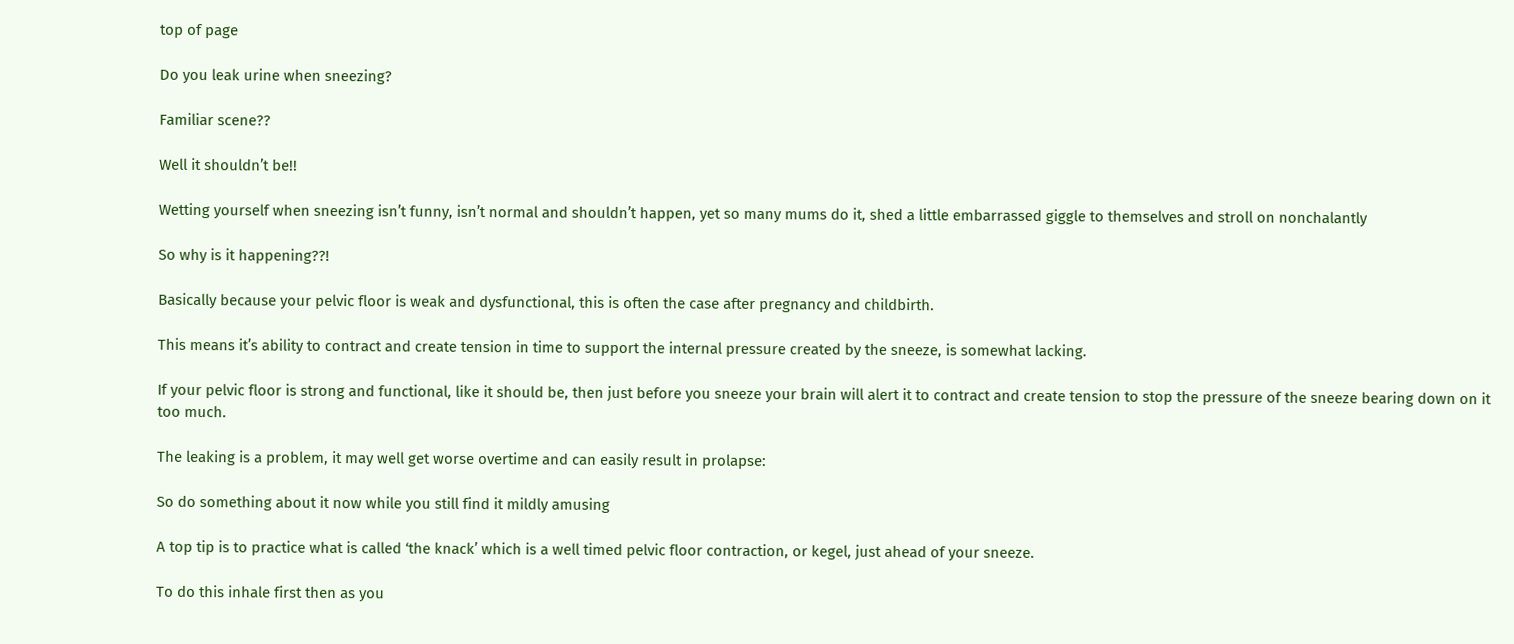top of page

Do you leak urine when sneezing?

Familiar scene??

Well it shouldn’t be!!

Wetting yourself when sneezing isn’t funny, isn’t normal and shouldn’t happen, yet so many mums do it, shed a little embarrassed giggle to themselves and stroll on nonchalantly

So why is it happening??!

Basically because your pelvic floor is weak and dysfunctional, this is often the case after pregnancy and childbirth.

This means it’s ability to contract and create tension in time to support the internal pressure created by the sneeze, is somewhat lacking.

If your pelvic floor is strong and functional, like it should be, then just before you sneeze your brain will alert it to contract and create tension to stop the pressure of the sneeze bearing down on it too much.

The leaking is a problem, it may well get worse overtime and can easily result in prolapse:

So do something about it now while you still find it mildly amusing

A top tip is to practice what is called ‘the knack’ which is a well timed pelvic floor contraction, or kegel, just ahead of your sneeze.

To do this inhale first then as you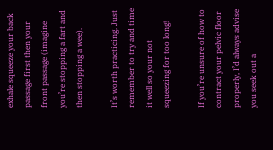exhale squeeze your back passage first then your front passage (imagine you’re stopping a fart and then stopping a wee).

It’s worth practicing. Just remember to try and time it well so your not squeezing for too long!

If you’re unsure of how to contract your pelvic floor properly, I’d always advise you seek out a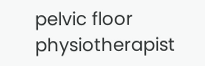pelvic floor physiotherapist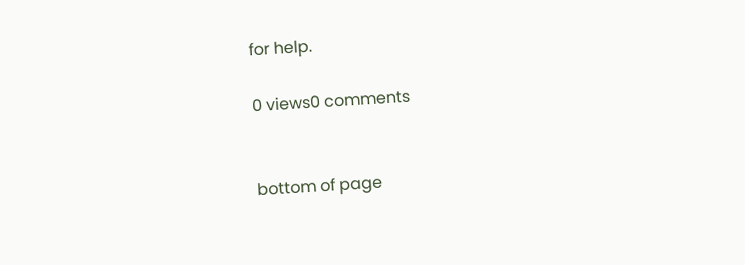for help.

0 views0 comments


bottom of page